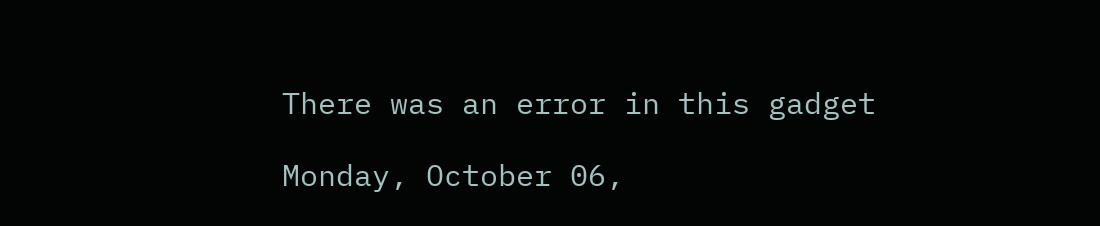There was an error in this gadget

Monday, October 06,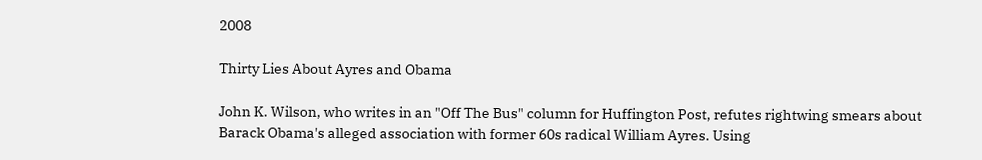2008

Thirty Lies About Ayres and Obama

John K. Wilson, who writes in an "Off The Bus" column for Huffington Post, refutes rightwing smears about Barack Obama's alleged association with former 60s radical William Ayres. Using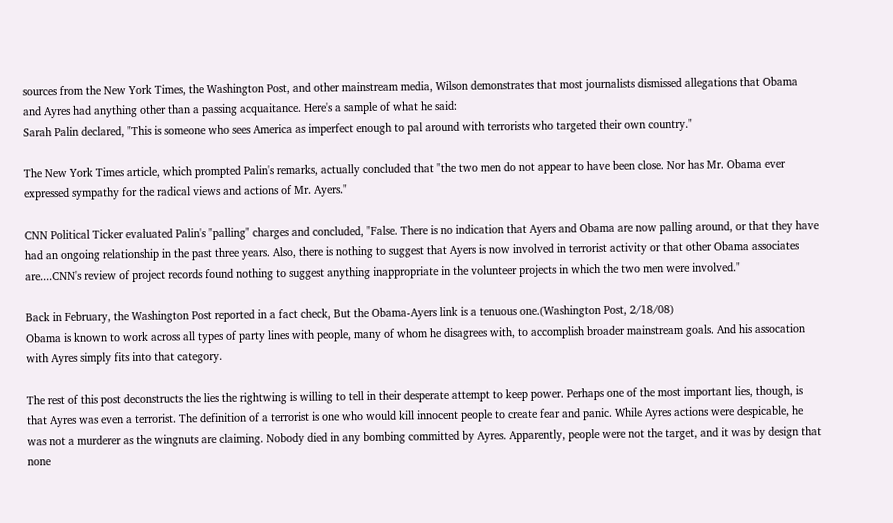sources from the New York Times, the Washington Post, and other mainstream media, Wilson demonstrates that most journalists dismissed allegations that Obama and Ayres had anything other than a passing acquaitance. Here's a sample of what he said:
Sarah Palin declared, "This is someone who sees America as imperfect enough to pal around with terrorists who targeted their own country."

The New York Times article, which prompted Palin's remarks, actually concluded that "the two men do not appear to have been close. Nor has Mr. Obama ever expressed sympathy for the radical views and actions of Mr. Ayers."

CNN Political Ticker evaluated Palin's "palling" charges and concluded, "False. There is no indication that Ayers and Obama are now palling around, or that they have had an ongoing relationship in the past three years. Also, there is nothing to suggest that Ayers is now involved in terrorist activity or that other Obama associates are....CNN's review of project records found nothing to suggest anything inappropriate in the volunteer projects in which the two men were involved."

Back in February, the Washington Post reported in a fact check, But the Obama-Ayers link is a tenuous one.(Washington Post, 2/18/08)
Obama is known to work across all types of party lines with people, many of whom he disagrees with, to accomplish broader mainstream goals. And his assocation with Ayres simply fits into that category.

The rest of this post deconstructs the lies the rightwing is willing to tell in their desperate attempt to keep power. Perhaps one of the most important lies, though, is that Ayres was even a terrorist. The definition of a terrorist is one who would kill innocent people to create fear and panic. While Ayres actions were despicable, he was not a murderer as the wingnuts are claiming. Nobody died in any bombing committed by Ayres. Apparently, people were not the target, and it was by design that none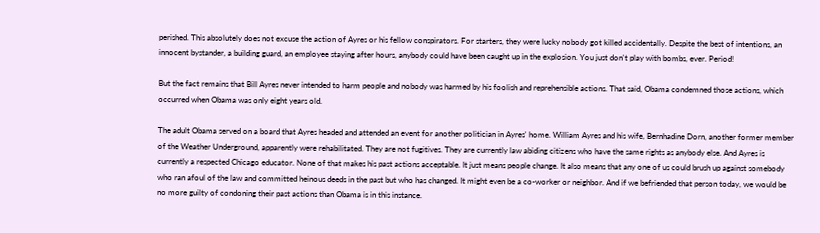perished. This absolutely does not excuse the action of Ayres or his fellow conspirators. For starters, they were lucky nobody got killed accidentally. Despite the best of intentions, an innocent bystander, a building guard, an employee staying after hours, anybody could have been caught up in the explosion. You just don't play with bombs, ever. Period!

But the fact remains that Bill Ayres never intended to harm people and nobody was harmed by his foolish and reprehensible actions. That said, Obama condemned those actions, which occurred when Obama was only eight years old.

The adult Obama served on a board that Ayres headed and attended an event for another politician in Ayres' home. William Ayres and his wife, Bernhadine Dorn, another former member of the Weather Underground, apparently were rehabilitated. They are not fugitives. They are currently law abiding citizens who have the same rights as anybody else. And Ayres is currently a respected Chicago educator. None of that makes his past actions acceptable. It just means people change. It also means that any one of us could brush up against somebody who ran afoul of the law and committed heinous deeds in the past but who has changed. It might even be a co-worker or neighbor. And if we befriended that person today, we would be no more guilty of condoning their past actions than Obama is in this instance.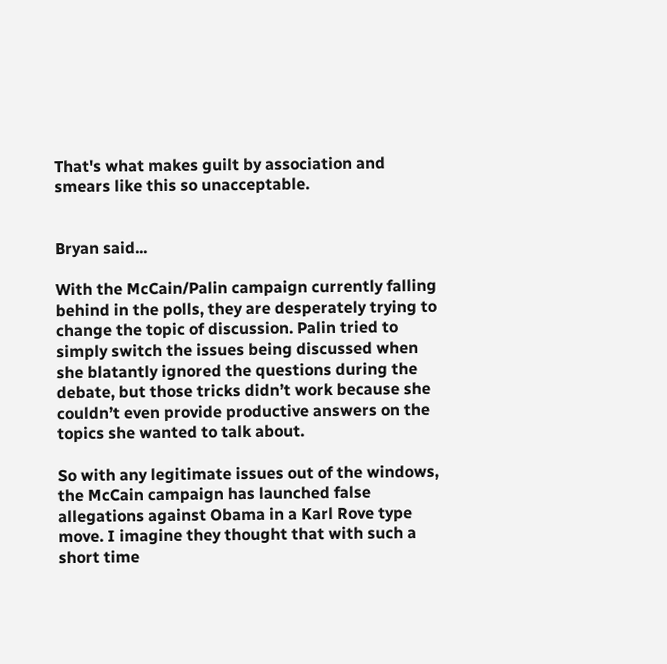That's what makes guilt by association and smears like this so unacceptable.


Bryan said...

With the McCain/Palin campaign currently falling behind in the polls, they are desperately trying to change the topic of discussion. Palin tried to simply switch the issues being discussed when she blatantly ignored the questions during the debate, but those tricks didn’t work because she couldn’t even provide productive answers on the topics she wanted to talk about.

So with any legitimate issues out of the windows, the McCain campaign has launched false allegations against Obama in a Karl Rove type move. I imagine they thought that with such a short time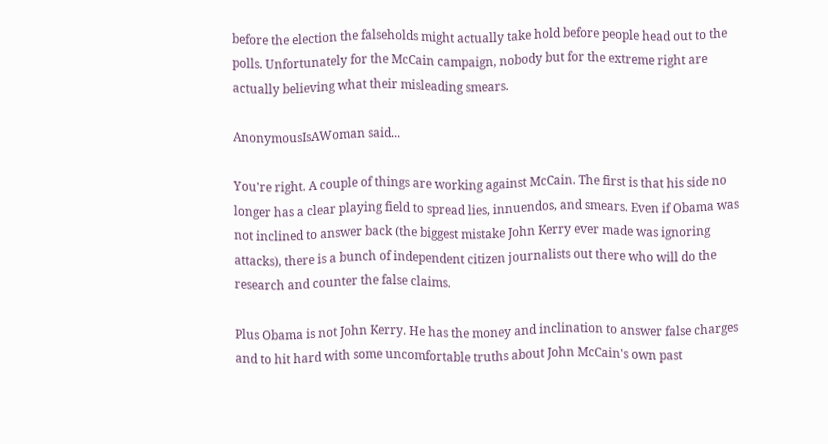before the election the falseholds might actually take hold before people head out to the polls. Unfortunately for the McCain campaign, nobody but for the extreme right are actually believing what their misleading smears.

AnonymousIsAWoman said...

You're right. A couple of things are working against McCain. The first is that his side no longer has a clear playing field to spread lies, innuendos, and smears. Even if Obama was not inclined to answer back (the biggest mistake John Kerry ever made was ignoring attacks), there is a bunch of independent citizen journalists out there who will do the research and counter the false claims.

Plus Obama is not John Kerry. He has the money and inclination to answer false charges and to hit hard with some uncomfortable truths about John McCain's own past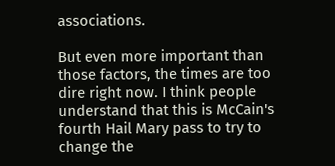associations.

But even more important than those factors, the times are too dire right now. I think people understand that this is McCain's fourth Hail Mary pass to try to change the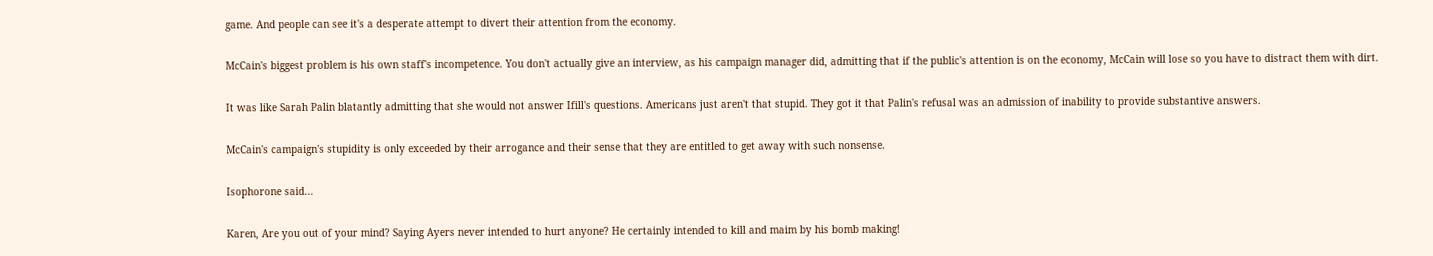game. And people can see it's a desperate attempt to divert their attention from the economy.

McCain's biggest problem is his own staff's incompetence. You don't actually give an interview, as his campaign manager did, admitting that if the public's attention is on the economy, McCain will lose so you have to distract them with dirt.

It was like Sarah Palin blatantly admitting that she would not answer Ifill's questions. Americans just aren't that stupid. They got it that Palin's refusal was an admission of inability to provide substantive answers.

McCain's campaign's stupidity is only exceeded by their arrogance and their sense that they are entitled to get away with such nonsense.

Isophorone said...

Karen, Are you out of your mind? Saying Ayers never intended to hurt anyone? He certainly intended to kill and maim by his bomb making!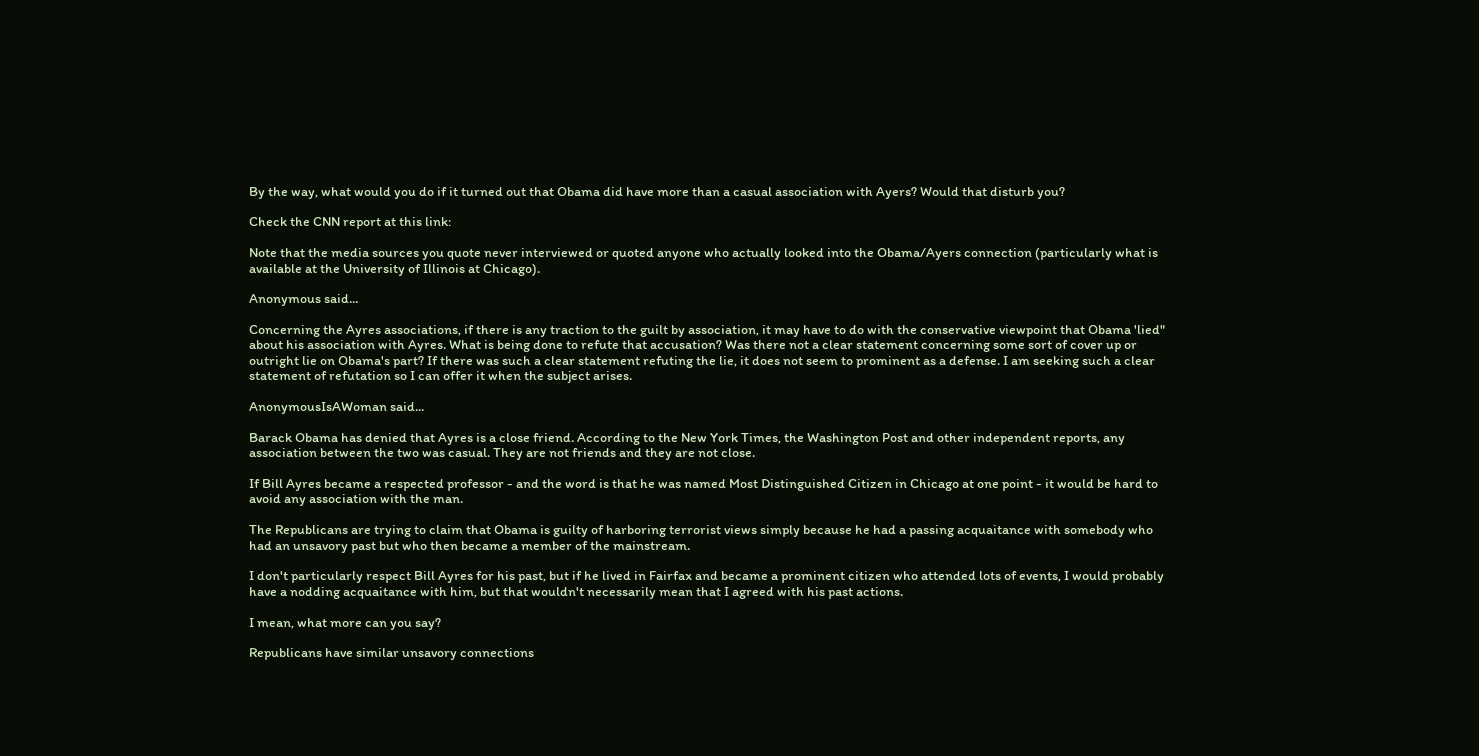By the way, what would you do if it turned out that Obama did have more than a casual association with Ayers? Would that disturb you?

Check the CNN report at this link:

Note that the media sources you quote never interviewed or quoted anyone who actually looked into the Obama/Ayers connection (particularly what is available at the University of Illinois at Chicago).

Anonymous said...

Concerning the Ayres associations, if there is any traction to the guilt by association, it may have to do with the conservative viewpoint that Obama 'lied" about his association with Ayres. What is being done to refute that accusation? Was there not a clear statement concerning some sort of cover up or outright lie on Obama's part? If there was such a clear statement refuting the lie, it does not seem to prominent as a defense. I am seeking such a clear statement of refutation so I can offer it when the subject arises.

AnonymousIsAWoman said...

Barack Obama has denied that Ayres is a close friend. According to the New York Times, the Washington Post and other independent reports, any association between the two was casual. They are not friends and they are not close.

If Bill Ayres became a respected professor - and the word is that he was named Most Distinguished Citizen in Chicago at one point - it would be hard to avoid any association with the man.

The Republicans are trying to claim that Obama is guilty of harboring terrorist views simply because he had a passing acquaitance with somebody who had an unsavory past but who then became a member of the mainstream.

I don't particularly respect Bill Ayres for his past, but if he lived in Fairfax and became a prominent citizen who attended lots of events, I would probably have a nodding acquaitance with him, but that wouldn't necessarily mean that I agreed with his past actions.

I mean, what more can you say?

Republicans have similar unsavory connections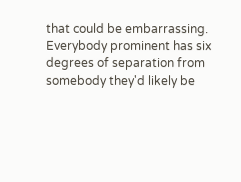that could be embarrassing. Everybody prominent has six degrees of separation from somebody they'd likely be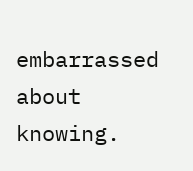embarrassed about knowing.